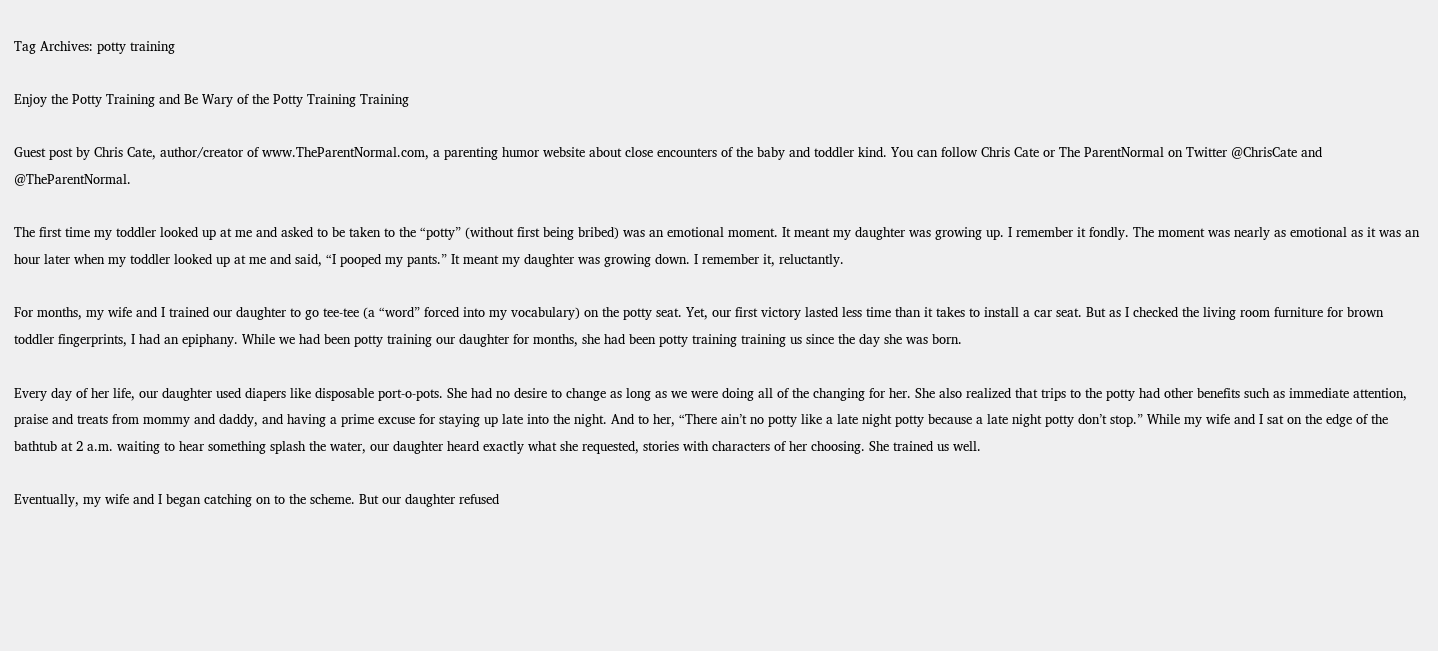Tag Archives: potty training

Enjoy the Potty Training and Be Wary of the Potty Training Training

Guest post by Chris Cate, author/creator of www.TheParentNormal.com, a parenting humor website about close encounters of the baby and toddler kind. You can follow Chris Cate or The ParentNormal on Twitter @ChrisCate and @TheParentNormal.

The first time my toddler looked up at me and asked to be taken to the “potty” (without first being bribed) was an emotional moment. It meant my daughter was growing up. I remember it fondly. The moment was nearly as emotional as it was an hour later when my toddler looked up at me and said, “I pooped my pants.” It meant my daughter was growing down. I remember it, reluctantly.

For months, my wife and I trained our daughter to go tee-tee (a “word” forced into my vocabulary) on the potty seat. Yet, our first victory lasted less time than it takes to install a car seat. But as I checked the living room furniture for brown toddler fingerprints, I had an epiphany. While we had been potty training our daughter for months, she had been potty training training us since the day she was born.

Every day of her life, our daughter used diapers like disposable port-o-pots. She had no desire to change as long as we were doing all of the changing for her. She also realized that trips to the potty had other benefits such as immediate attention, praise and treats from mommy and daddy, and having a prime excuse for staying up late into the night. And to her, “There ain’t no potty like a late night potty because a late night potty don’t stop.” While my wife and I sat on the edge of the bathtub at 2 a.m. waiting to hear something splash the water, our daughter heard exactly what she requested, stories with characters of her choosing. She trained us well.

Eventually, my wife and I began catching on to the scheme. But our daughter refused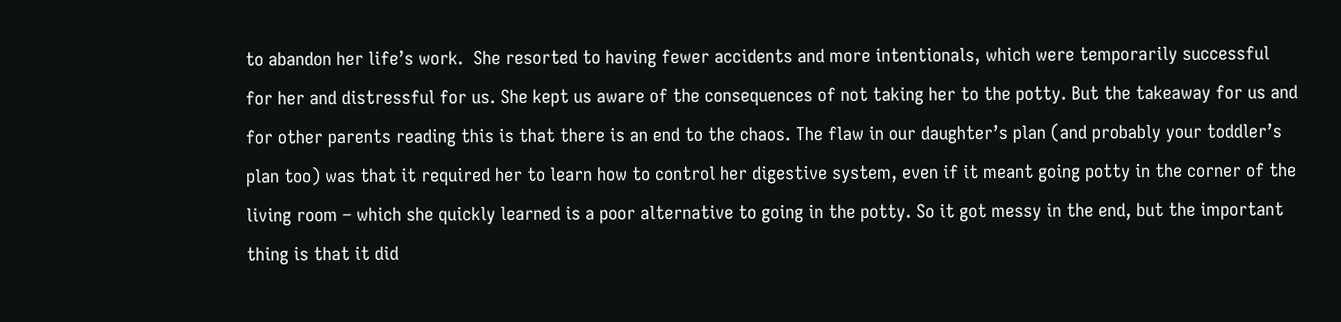to abandon her life’s work.  She resorted to having fewer accidents and more intentionals, which were temporarily successful for her and distressful for us. She kept us aware of the consequences of not taking her to the potty. But the takeaway for us and for other parents reading this is that there is an end to the chaos. The flaw in our daughter’s plan (and probably your toddler’s plan too) was that it required her to learn how to control her digestive system, even if it meant going potty in the corner of the living room – which she quickly learned is a poor alternative to going in the potty. So it got messy in the end, but the important thing is that it did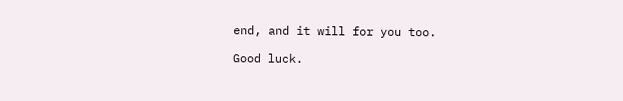end, and it will for you too.

Good luck.